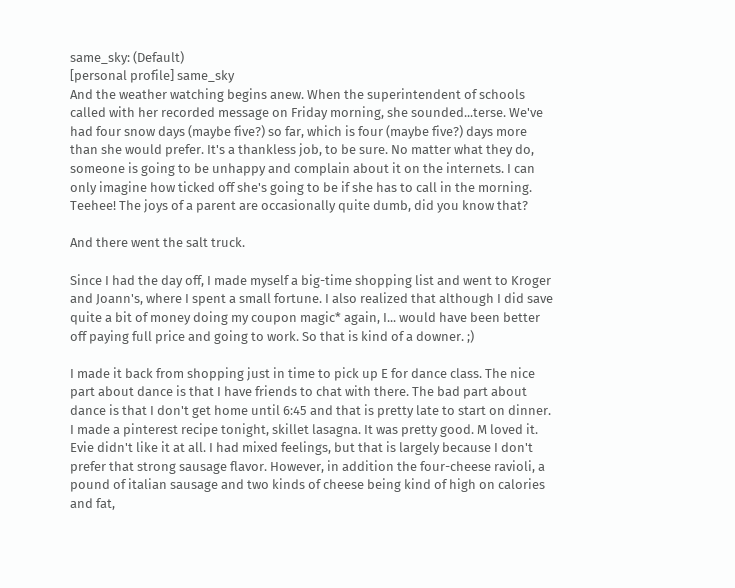same_sky: (Default)
[personal profile] same_sky
And the weather watching begins anew. When the superintendent of schools called with her recorded message on Friday morning, she sounded...terse. We've had four snow days (maybe five?) so far, which is four (maybe five?) days more than she would prefer. It's a thankless job, to be sure. No matter what they do, someone is going to be unhappy and complain about it on the internets. I can only imagine how ticked off she's going to be if she has to call in the morning. Teehee! The joys of a parent are occasionally quite dumb, did you know that?

And there went the salt truck.

Since I had the day off, I made myself a big-time shopping list and went to Kroger and Joann's, where I spent a small fortune. I also realized that although I did save quite a bit of money doing my coupon magic* again, I... would have been better off paying full price and going to work. So that is kind of a downer. ;)

I made it back from shopping just in time to pick up E for dance class. The nice part about dance is that I have friends to chat with there. The bad part about dance is that I don't get home until 6:45 and that is pretty late to start on dinner. I made a pinterest recipe tonight, skillet lasagna. It was pretty good. M loved it. Evie didn't like it at all. I had mixed feelings, but that is largely because I don't prefer that strong sausage flavor. However, in addition the four-cheese ravioli, a pound of italian sausage and two kinds of cheese being kind of high on calories and fat,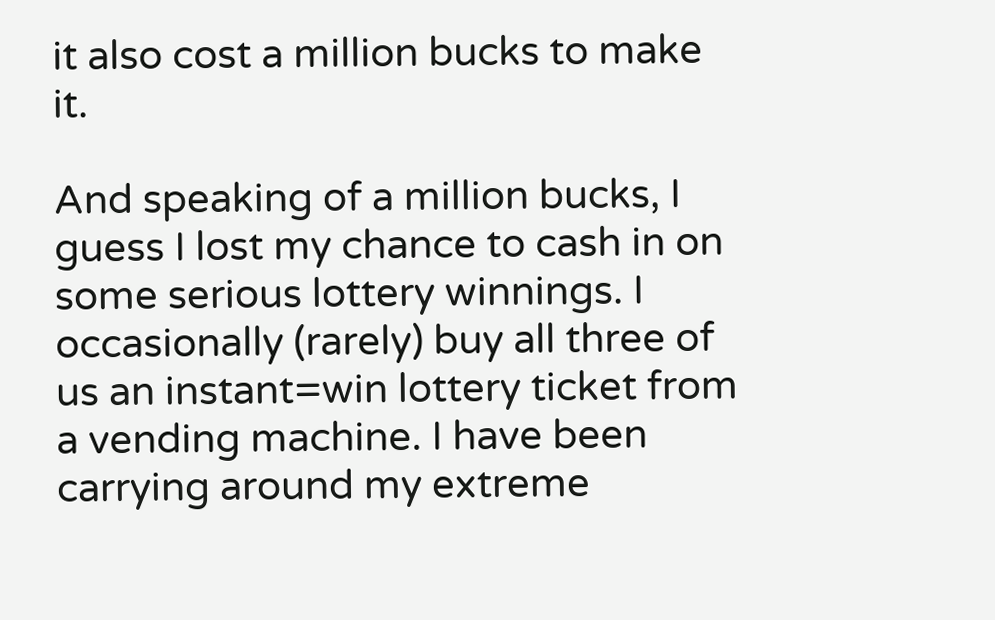it also cost a million bucks to make it.

And speaking of a million bucks, I guess I lost my chance to cash in on some serious lottery winnings. I occasionally (rarely) buy all three of us an instant=win lottery ticket from a vending machine. I have been carrying around my extreme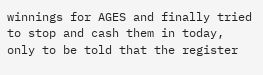winnings for AGES and finally tried to stop and cash them in today, only to be told that the register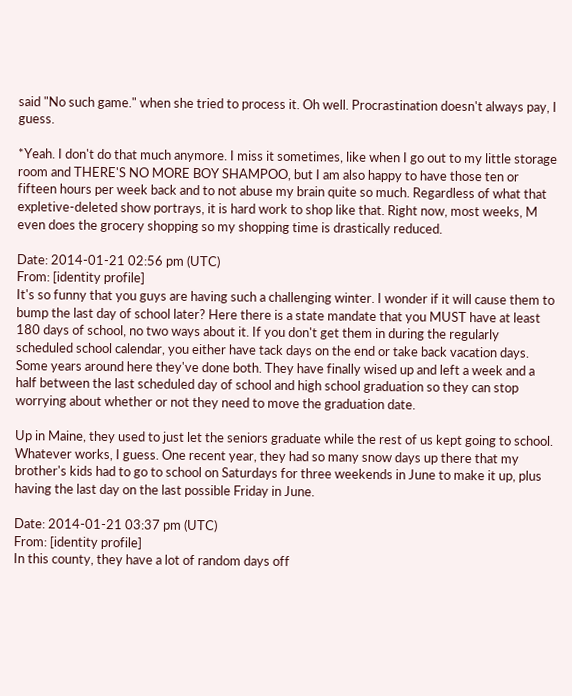said "No such game." when she tried to process it. Oh well. Procrastination doesn't always pay, I guess.

*Yeah. I don't do that much anymore. I miss it sometimes, like when I go out to my little storage room and THERE'S NO MORE BOY SHAMPOO, but I am also happy to have those ten or fifteen hours per week back and to not abuse my brain quite so much. Regardless of what that expletive-deleted show portrays, it is hard work to shop like that. Right now, most weeks, M even does the grocery shopping so my shopping time is drastically reduced.

Date: 2014-01-21 02:56 pm (UTC)
From: [identity profile]
It's so funny that you guys are having such a challenging winter. I wonder if it will cause them to bump the last day of school later? Here there is a state mandate that you MUST have at least 180 days of school, no two ways about it. If you don't get them in during the regularly scheduled school calendar, you either have tack days on the end or take back vacation days. Some years around here they've done both. They have finally wised up and left a week and a half between the last scheduled day of school and high school graduation so they can stop worrying about whether or not they need to move the graduation date.

Up in Maine, they used to just let the seniors graduate while the rest of us kept going to school. Whatever works, I guess. One recent year, they had so many snow days up there that my brother's kids had to go to school on Saturdays for three weekends in June to make it up, plus having the last day on the last possible Friday in June.

Date: 2014-01-21 03:37 pm (UTC)
From: [identity profile]
In this county, they have a lot of random days off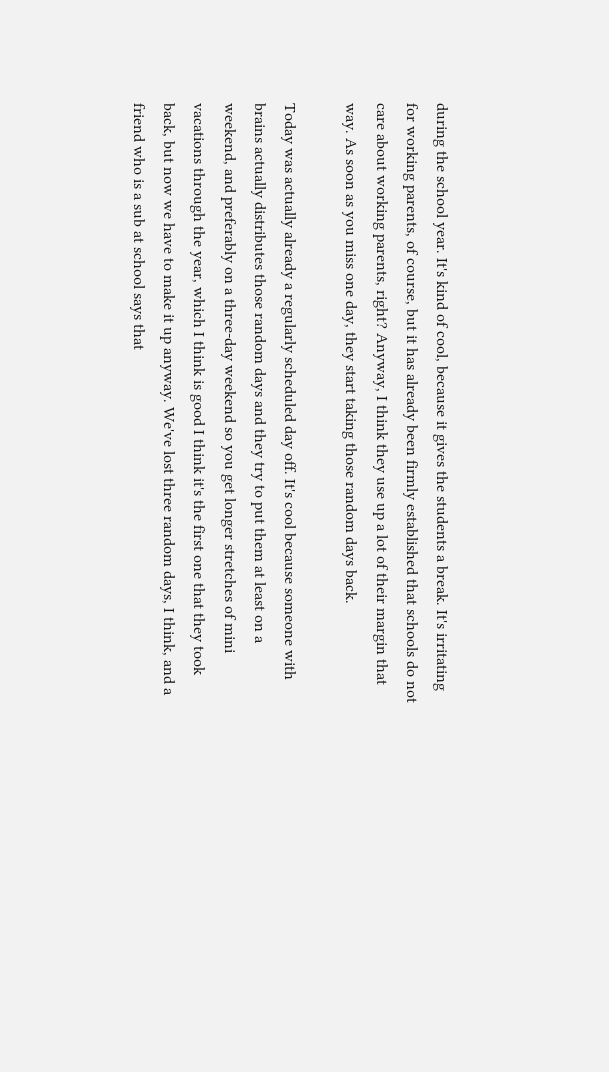during the school year. It's kind of cool, because it gives the students a break. It's irritating for working parents, of course, but it has already been firmly established that schools do not care about working parents, right? Anyway, I think they use up a lot of their margin that way. As soon as you miss one day, they start taking those random days back.

Today was actually already a regularly scheduled day off. It's cool because someone with brains actually distributes those random days and they try to put them at least on a weekend, and preferably on a three-day weekend so you get longer stretches of mini vacations through the year, which I think is good I think it's the first one that they took back, but now we have to make it up anyway. We've lost three random days, I think, and a friend who is a sub at school says that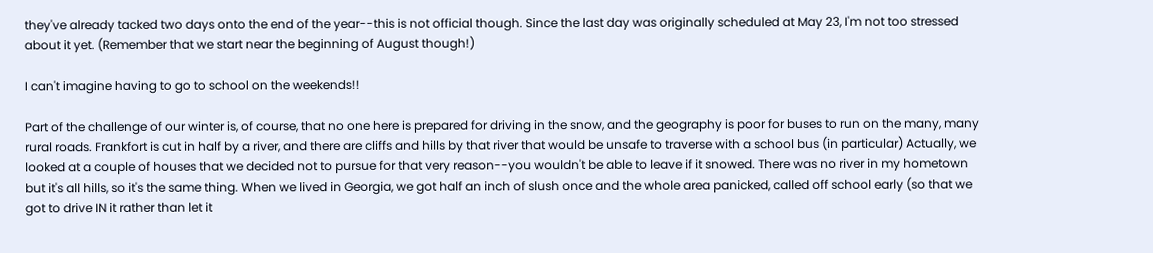they've already tacked two days onto the end of the year--this is not official though. Since the last day was originally scheduled at May 23, I'm not too stressed about it yet. (Remember that we start near the beginning of August though!)

I can't imagine having to go to school on the weekends!!

Part of the challenge of our winter is, of course, that no one here is prepared for driving in the snow, and the geography is poor for buses to run on the many, many rural roads. Frankfort is cut in half by a river, and there are cliffs and hills by that river that would be unsafe to traverse with a school bus (in particular) Actually, we looked at a couple of houses that we decided not to pursue for that very reason--you wouldn't be able to leave if it snowed. There was no river in my hometown but it's all hills, so it's the same thing. When we lived in Georgia, we got half an inch of slush once and the whole area panicked, called off school early (so that we got to drive IN it rather than let it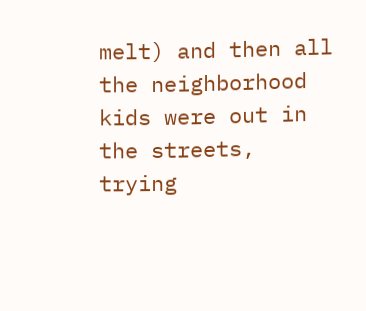melt) and then all the neighborhood kids were out in the streets, trying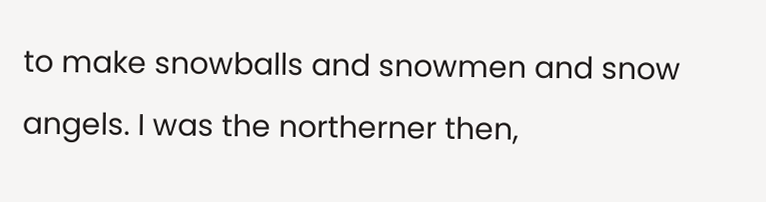to make snowballs and snowmen and snow angels. I was the northerner then,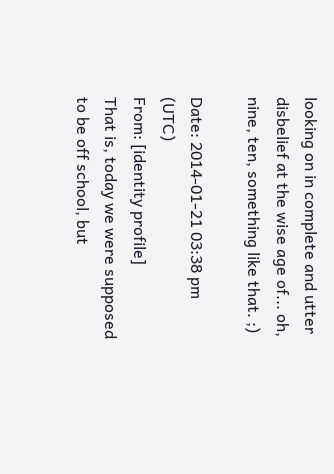looking on in complete and utter disbelief at the wise age of... oh, nine, ten, something like that. ;)

Date: 2014-01-21 03:38 pm (UTC)
From: [identity profile]
That is, today we were supposed to be off school, but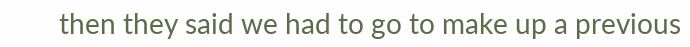then they said we had to go to make up a previous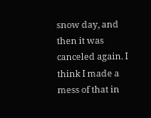snow day, and then it was canceled again. I think I made a mess of that in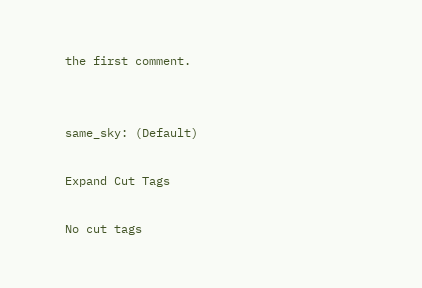the first comment.


same_sky: (Default)

Expand Cut Tags

No cut tags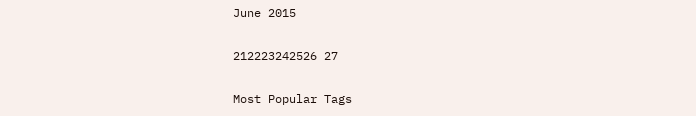June 2015

212223242526 27

Most Popular Tags